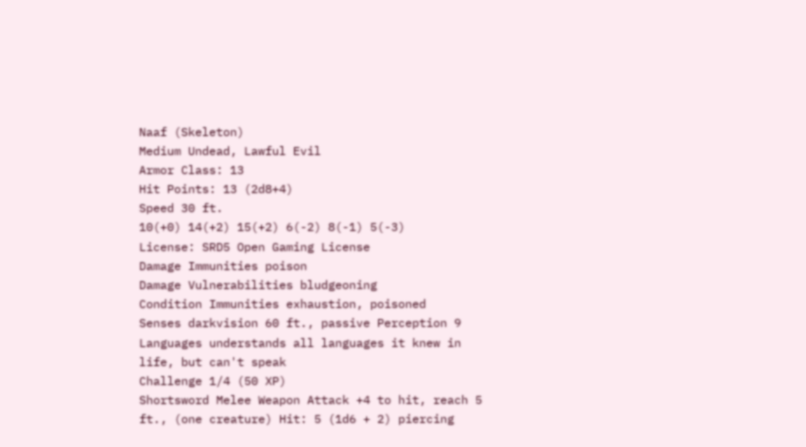Naaf (Skeleton)
Medium Undead, Lawful Evil
Armor Class: 13
Hit Points: 13 (2d8+4)
Speed 30 ft.
10(+0) 14(+2) 15(+2) 6(-2) 8(-1) 5(-3)
License: SRD5 Open Gaming License
Damage Immunities poison
Damage Vulnerabilities bludgeoning
Condition Immunities exhaustion, poisoned
Senses darkvision 60 ft., passive Perception 9
Languages understands all languages it knew in life, but can't speak
Challenge 1/4 (50 XP)
Shortsword Melee Weapon Attack +4 to hit, reach 5 ft., (one creature) Hit: 5 (1d6 + 2) piercing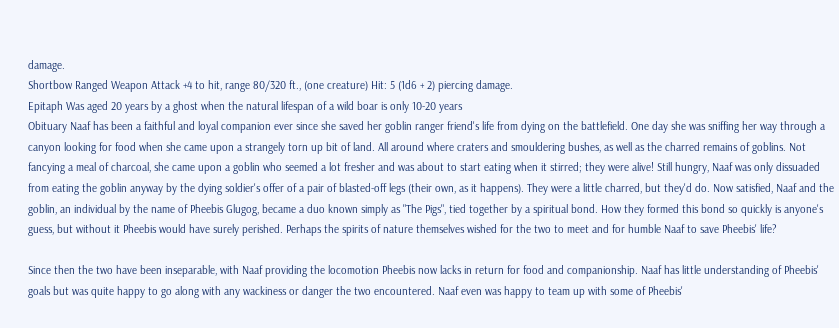damage.
Shortbow Ranged Weapon Attack +4 to hit, range 80/320 ft., (one creature) Hit: 5 (1d6 + 2) piercing damage.
Epitaph Was aged 20 years by a ghost when the natural lifespan of a wild boar is only 10-20 years
Obituary Naaf has been a faithful and loyal companion ever since she saved her goblin ranger friend's life from dying on the battlefield. One day she was sniffing her way through a canyon looking for food when she came upon a strangely torn up bit of land. All around where craters and smouldering bushes, as well as the charred remains of goblins. Not fancying a meal of charcoal, she came upon a goblin who seemed a lot fresher and was about to start eating when it stirred; they were alive! Still hungry, Naaf was only dissuaded from eating the goblin anyway by the dying soldier's offer of a pair of blasted-off legs (their own, as it happens). They were a little charred, but they'd do. Now satisfied, Naaf and the goblin, an individual by the name of Pheebis Glugog, became a duo known simply as "The Pigs", tied together by a spiritual bond. How they formed this bond so quickly is anyone's guess, but without it Pheebis would have surely perished. Perhaps the spirits of nature themselves wished for the two to meet and for humble Naaf to save Pheebis' life?

Since then the two have been inseparable, with Naaf providing the locomotion Pheebis now lacks in return for food and companionship. Naaf has little understanding of Pheebis' goals but was quite happy to go along with any wackiness or danger the two encountered. Naaf even was happy to team up with some of Pheebis'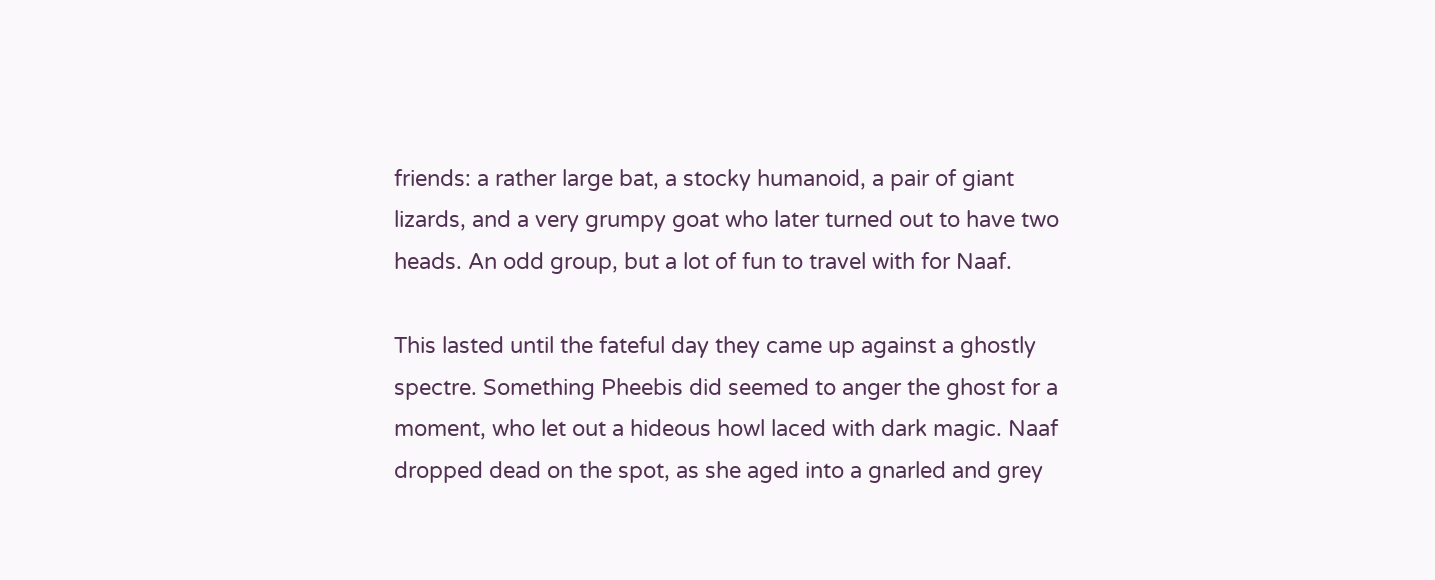friends: a rather large bat, a stocky humanoid, a pair of giant lizards, and a very grumpy goat who later turned out to have two heads. An odd group, but a lot of fun to travel with for Naaf.

This lasted until the fateful day they came up against a ghostly spectre. Something Pheebis did seemed to anger the ghost for a moment, who let out a hideous howl laced with dark magic. Naaf dropped dead on the spot, as she aged into a gnarled and grey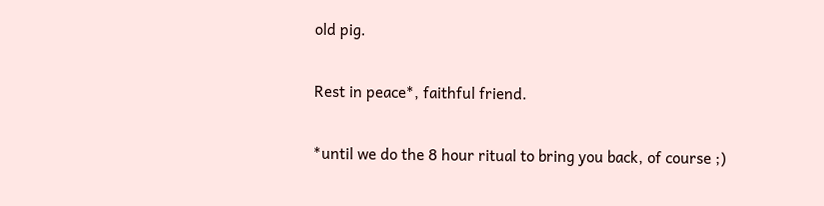old pig.

Rest in peace*, faithful friend.

*until we do the 8 hour ritual to bring you back, of course ;)